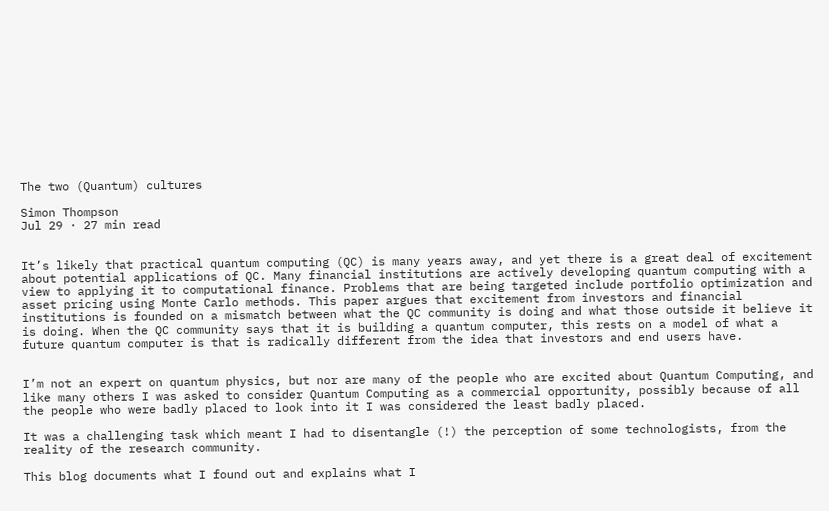The two (Quantum) cultures

Simon Thompson
Jul 29 · 27 min read


It’s likely that practical quantum computing (QC) is many years away, and yet there is a great deal of excitement about potential applications of QC. Many financial institutions are actively developing quantum computing with a view to applying it to computational finance. Problems that are being targeted include portfolio optimization and asset pricing using Monte Carlo methods. This paper argues that excitement from investors and financial institutions is founded on a mismatch between what the QC community is doing and what those outside it believe it is doing. When the QC community says that it is building a quantum computer, this rests on a model of what a future quantum computer is that is radically different from the idea that investors and end users have.


I’m not an expert on quantum physics, but nor are many of the people who are excited about Quantum Computing, and like many others I was asked to consider Quantum Computing as a commercial opportunity, possibly because of all the people who were badly placed to look into it I was considered the least badly placed.

It was a challenging task which meant I had to disentangle (!) the perception of some technologists, from the reality of the research community.

This blog documents what I found out and explains what I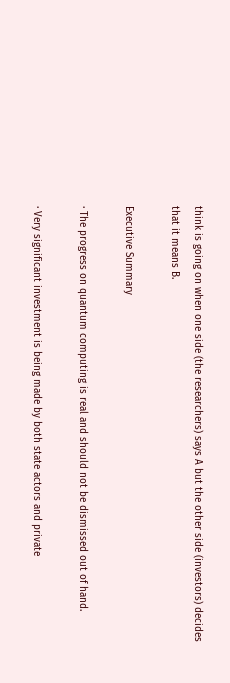think is going on when one side (the researchers) says A but the other side (investors) decides that it means B.

Executive Summary

· The progress on quantum computing is real and should not be dismissed out of hand.

· Very significant investment is being made by both state actors and private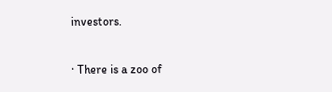investors.

· There is a zoo of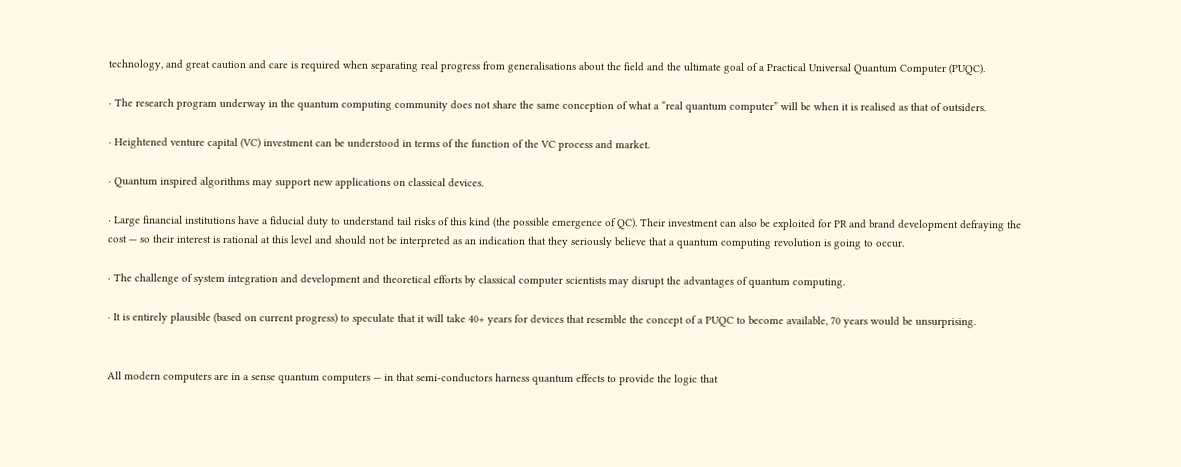technology, and great caution and care is required when separating real progress from generalisations about the field and the ultimate goal of a Practical Universal Quantum Computer (PUQC).

· The research program underway in the quantum computing community does not share the same conception of what a “real quantum computer” will be when it is realised as that of outsiders.

· Heightened venture capital (VC) investment can be understood in terms of the function of the VC process and market.

· Quantum inspired algorithms may support new applications on classical devices.

· Large financial institutions have a fiducial duty to understand tail risks of this kind (the possible emergence of QC). Their investment can also be exploited for PR and brand development defraying the cost — so their interest is rational at this level and should not be interpreted as an indication that they seriously believe that a quantum computing revolution is going to occur.

· The challenge of system integration and development and theoretical efforts by classical computer scientists may disrupt the advantages of quantum computing.

· It is entirely plausible (based on current progress) to speculate that it will take 40+ years for devices that resemble the concept of a PUQC to become available, 70 years would be unsurprising.


All modern computers are in a sense quantum computers — in that semi-conductors harness quantum effects to provide the logic that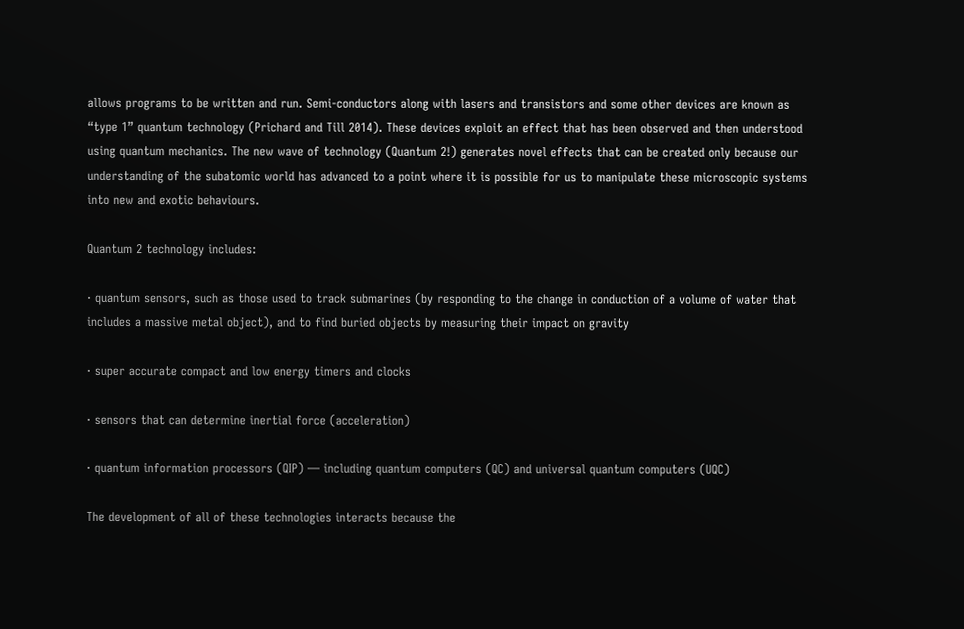allows programs to be written and run. Semi-conductors along with lasers and transistors and some other devices are known as “type 1” quantum technology (Prichard and Till 2014). These devices exploit an effect that has been observed and then understood using quantum mechanics. The new wave of technology (Quantum 2!) generates novel effects that can be created only because our understanding of the subatomic world has advanced to a point where it is possible for us to manipulate these microscopic systems into new and exotic behaviours.

Quantum 2 technology includes:

· quantum sensors, such as those used to track submarines (by responding to the change in conduction of a volume of water that includes a massive metal object), and to find buried objects by measuring their impact on gravity

· super accurate compact and low energy timers and clocks

· sensors that can determine inertial force (acceleration)

· quantum information processors (QIP) — including quantum computers (QC) and universal quantum computers (UQC)

The development of all of these technologies interacts because the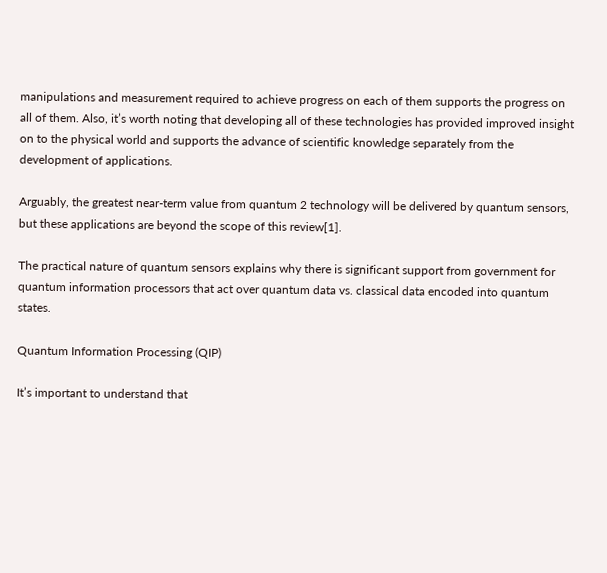manipulations and measurement required to achieve progress on each of them supports the progress on all of them. Also, it’s worth noting that developing all of these technologies has provided improved insight on to the physical world and supports the advance of scientific knowledge separately from the development of applications.

Arguably, the greatest near-term value from quantum 2 technology will be delivered by quantum sensors, but these applications are beyond the scope of this review[1].

The practical nature of quantum sensors explains why there is significant support from government for quantum information processors that act over quantum data vs. classical data encoded into quantum states.

Quantum Information Processing (QIP)

It’s important to understand that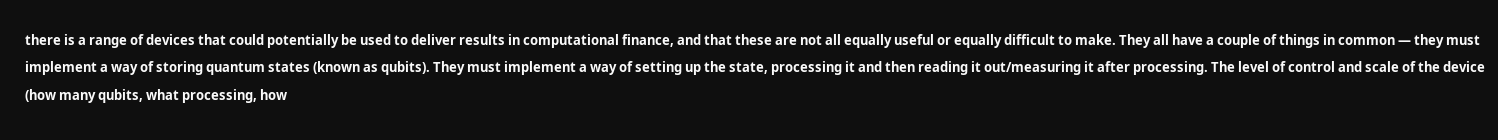there is a range of devices that could potentially be used to deliver results in computational finance, and that these are not all equally useful or equally difficult to make. They all have a couple of things in common — they must implement a way of storing quantum states (known as qubits). They must implement a way of setting up the state, processing it and then reading it out/measuring it after processing. The level of control and scale of the device (how many qubits, what processing, how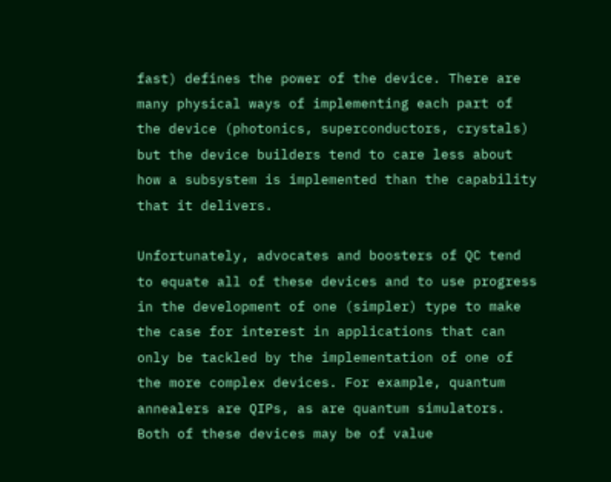fast) defines the power of the device. There are many physical ways of implementing each part of the device (photonics, superconductors, crystals) but the device builders tend to care less about how a subsystem is implemented than the capability that it delivers.

Unfortunately, advocates and boosters of QC tend to equate all of these devices and to use progress in the development of one (simpler) type to make the case for interest in applications that can only be tackled by the implementation of one of the more complex devices. For example, quantum annealers are QIPs, as are quantum simulators. Both of these devices may be of value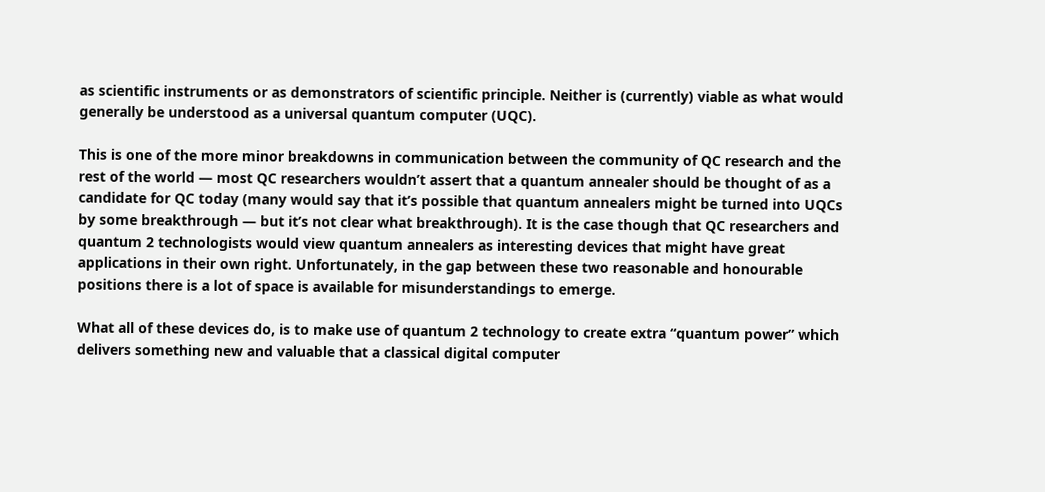as scientific instruments or as demonstrators of scientific principle. Neither is (currently) viable as what would generally be understood as a universal quantum computer (UQC).

This is one of the more minor breakdowns in communication between the community of QC research and the rest of the world — most QC researchers wouldn’t assert that a quantum annealer should be thought of as a candidate for QC today (many would say that it’s possible that quantum annealers might be turned into UQCs by some breakthrough — but it’s not clear what breakthrough). It is the case though that QC researchers and quantum 2 technologists would view quantum annealers as interesting devices that might have great applications in their own right. Unfortunately, in the gap between these two reasonable and honourable positions there is a lot of space is available for misunderstandings to emerge.

What all of these devices do, is to make use of quantum 2 technology to create extra “quantum power” which delivers something new and valuable that a classical digital computer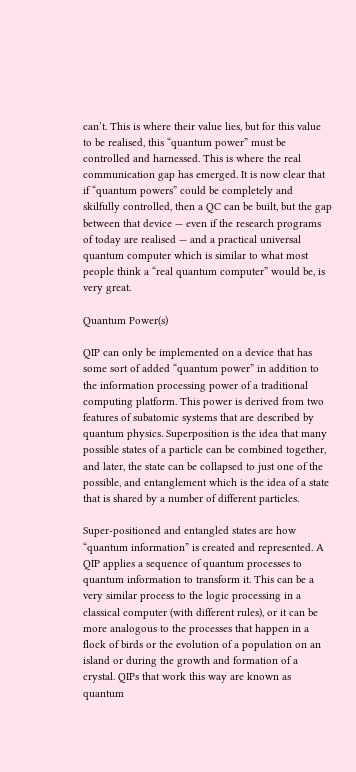can’t. This is where their value lies, but for this value to be realised, this “quantum power” must be controlled and harnessed. This is where the real communication gap has emerged. It is now clear that if “quantum powers” could be completely and skilfully controlled, then a QC can be built, but the gap between that device — even if the research programs of today are realised — and a practical universal quantum computer which is similar to what most people think a “real quantum computer” would be, is very great.

Quantum Power(s)

QIP can only be implemented on a device that has some sort of added “quantum power” in addition to the information processing power of a traditional computing platform. This power is derived from two features of subatomic systems that are described by quantum physics. Superposition is the idea that many possible states of a particle can be combined together, and later, the state can be collapsed to just one of the possible, and entanglement which is the idea of a state that is shared by a number of different particles.

Super-positioned and entangled states are how “quantum information” is created and represented. A QIP applies a sequence of quantum processes to quantum information to transform it. This can be a very similar process to the logic processing in a classical computer (with different rules), or it can be more analogous to the processes that happen in a flock of birds or the evolution of a population on an island or during the growth and formation of a crystal. QIPs that work this way are known as quantum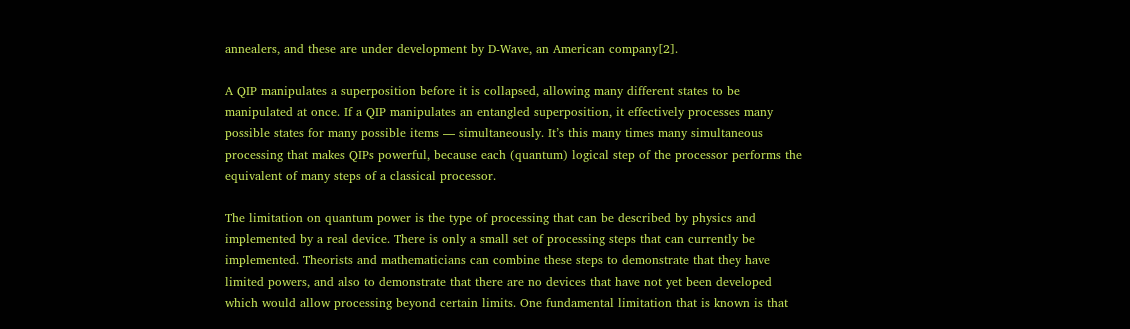annealers, and these are under development by D-Wave, an American company[2].

A QIP manipulates a superposition before it is collapsed, allowing many different states to be manipulated at once. If a QIP manipulates an entangled superposition, it effectively processes many possible states for many possible items — simultaneously. It’s this many times many simultaneous processing that makes QIPs powerful, because each (quantum) logical step of the processor performs the equivalent of many steps of a classical processor.

The limitation on quantum power is the type of processing that can be described by physics and implemented by a real device. There is only a small set of processing steps that can currently be implemented. Theorists and mathematicians can combine these steps to demonstrate that they have limited powers, and also to demonstrate that there are no devices that have not yet been developed which would allow processing beyond certain limits. One fundamental limitation that is known is that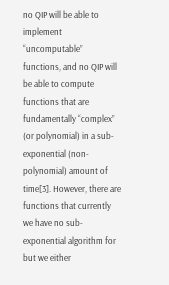no QIP will be able to implement “uncomputable” functions, and no QIP will be able to compute functions that are fundamentally “complex” (or polynomial) in a sub-exponential (non-polynomial) amount of time[3]. However, there are functions that currently we have no sub-exponential algorithm for but we either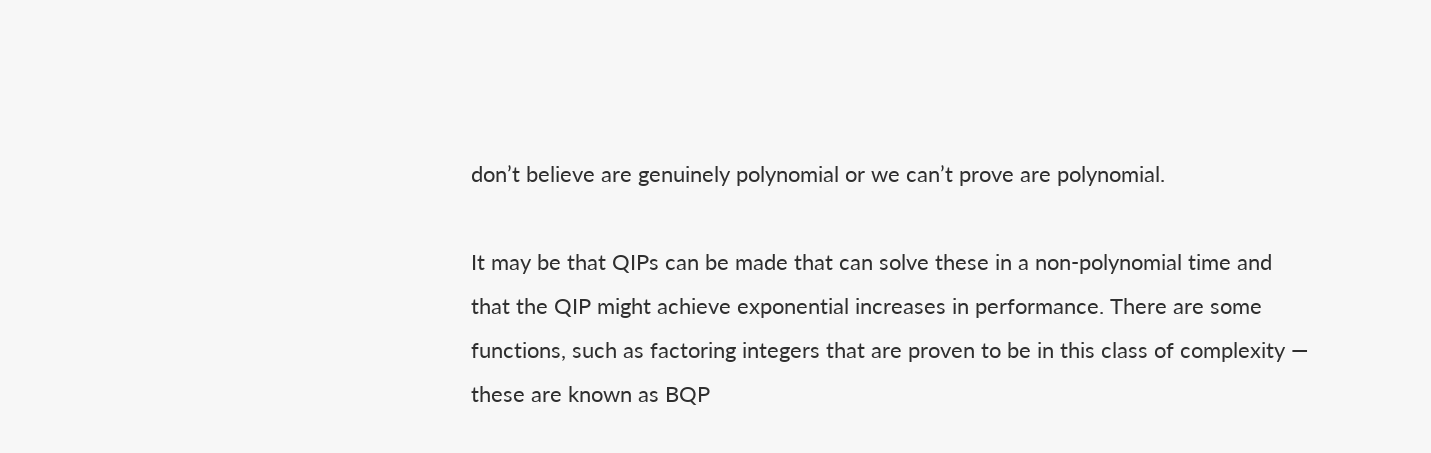don’t believe are genuinely polynomial or we can’t prove are polynomial.

It may be that QIPs can be made that can solve these in a non-polynomial time and that the QIP might achieve exponential increases in performance. There are some functions, such as factoring integers that are proven to be in this class of complexity — these are known as BQP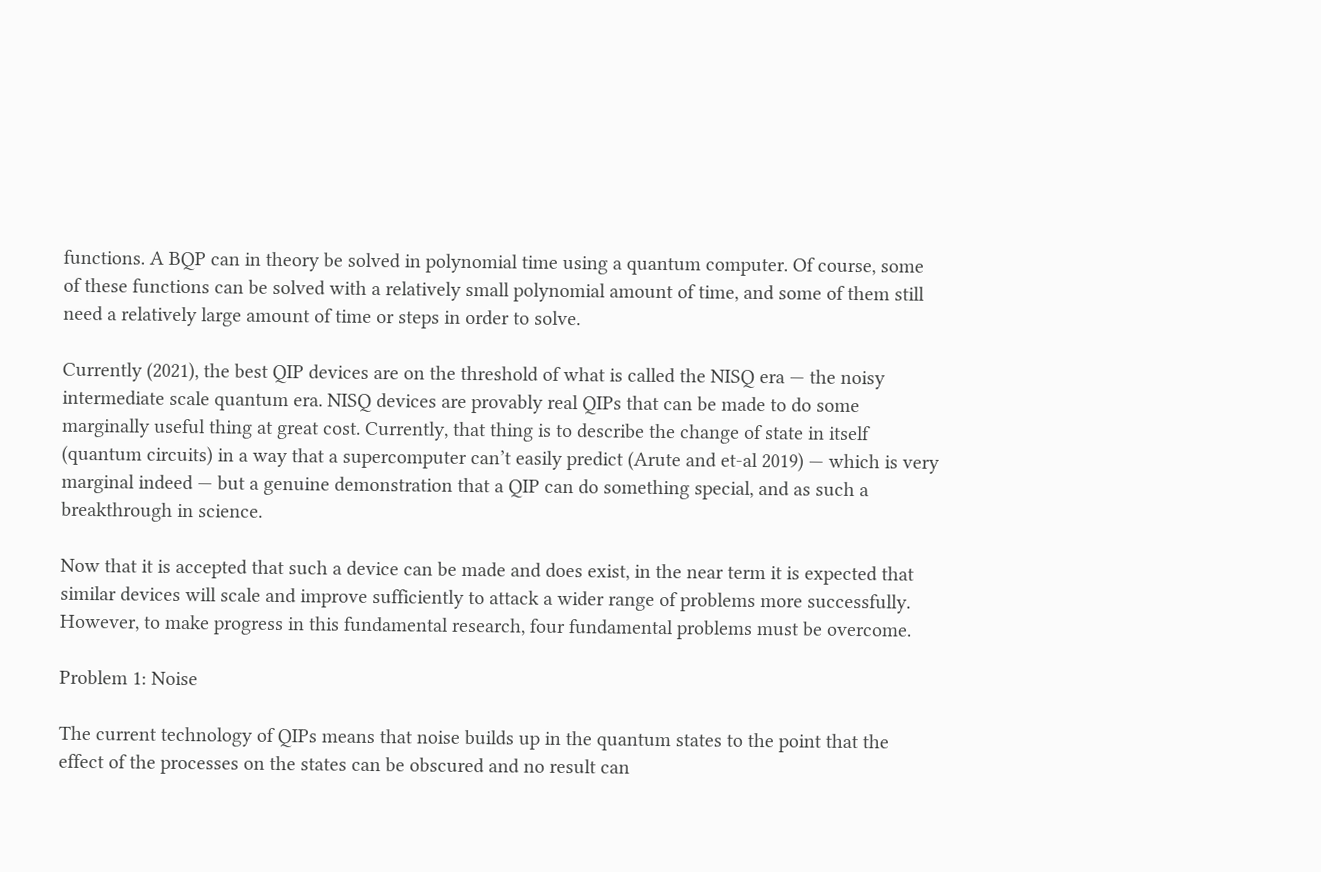functions. A BQP can in theory be solved in polynomial time using a quantum computer. Of course, some of these functions can be solved with a relatively small polynomial amount of time, and some of them still need a relatively large amount of time or steps in order to solve.

Currently (2021), the best QIP devices are on the threshold of what is called the NISQ era — the noisy intermediate scale quantum era. NISQ devices are provably real QIPs that can be made to do some marginally useful thing at great cost. Currently, that thing is to describe the change of state in itself (quantum circuits) in a way that a supercomputer can’t easily predict (Arute and et-al 2019) — which is very marginal indeed — but a genuine demonstration that a QIP can do something special, and as such a breakthrough in science.

Now that it is accepted that such a device can be made and does exist, in the near term it is expected that similar devices will scale and improve sufficiently to attack a wider range of problems more successfully. However, to make progress in this fundamental research, four fundamental problems must be overcome.

Problem 1: Noise

The current technology of QIPs means that noise builds up in the quantum states to the point that the effect of the processes on the states can be obscured and no result can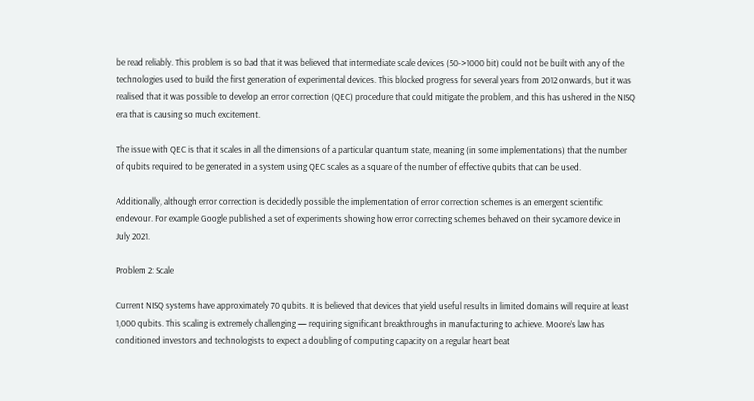be read reliably. This problem is so bad that it was believed that intermediate scale devices (50->1000 bit) could not be built with any of the technologies used to build the first generation of experimental devices. This blocked progress for several years from 2012 onwards, but it was realised that it was possible to develop an error correction (QEC) procedure that could mitigate the problem, and this has ushered in the NISQ era that is causing so much excitement.

The issue with QEC is that it scales in all the dimensions of a particular quantum state, meaning (in some implementations) that the number of qubits required to be generated in a system using QEC scales as a square of the number of effective qubits that can be used.

Additionally, although error correction is decidedly possible the implementation of error correction schemes is an emergent scientific endevour. For example Google published a set of experiments showing how error correcting schemes behaved on their sycamore device in July 2021.

Problem 2: Scale

Current NISQ systems have approximately 70 qubits. It is believed that devices that yield useful results in limited domains will require at least 1,000 qubits. This scaling is extremely challenging — requiring significant breakthroughs in manufacturing to achieve. Moore’s law has conditioned investors and technologists to expect a doubling of computing capacity on a regular heart beat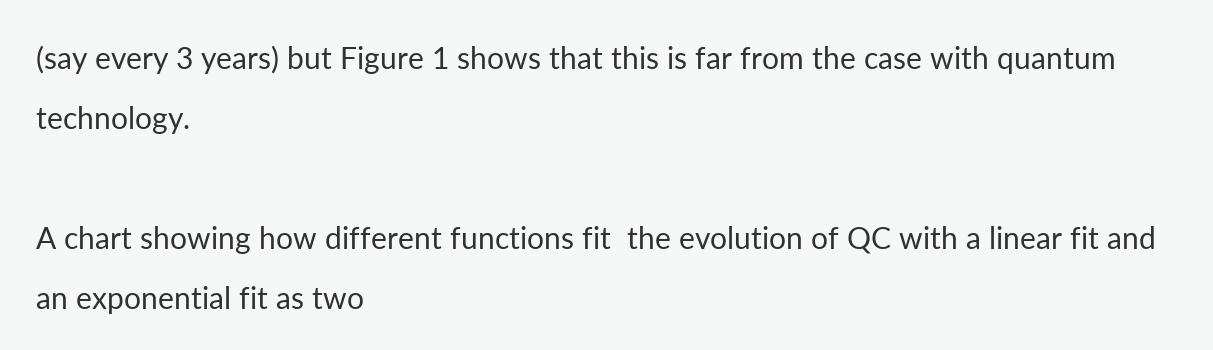(say every 3 years) but Figure 1 shows that this is far from the case with quantum technology.

A chart showing how different functions fit  the evolution of QC with a linear fit and an exponential fit as two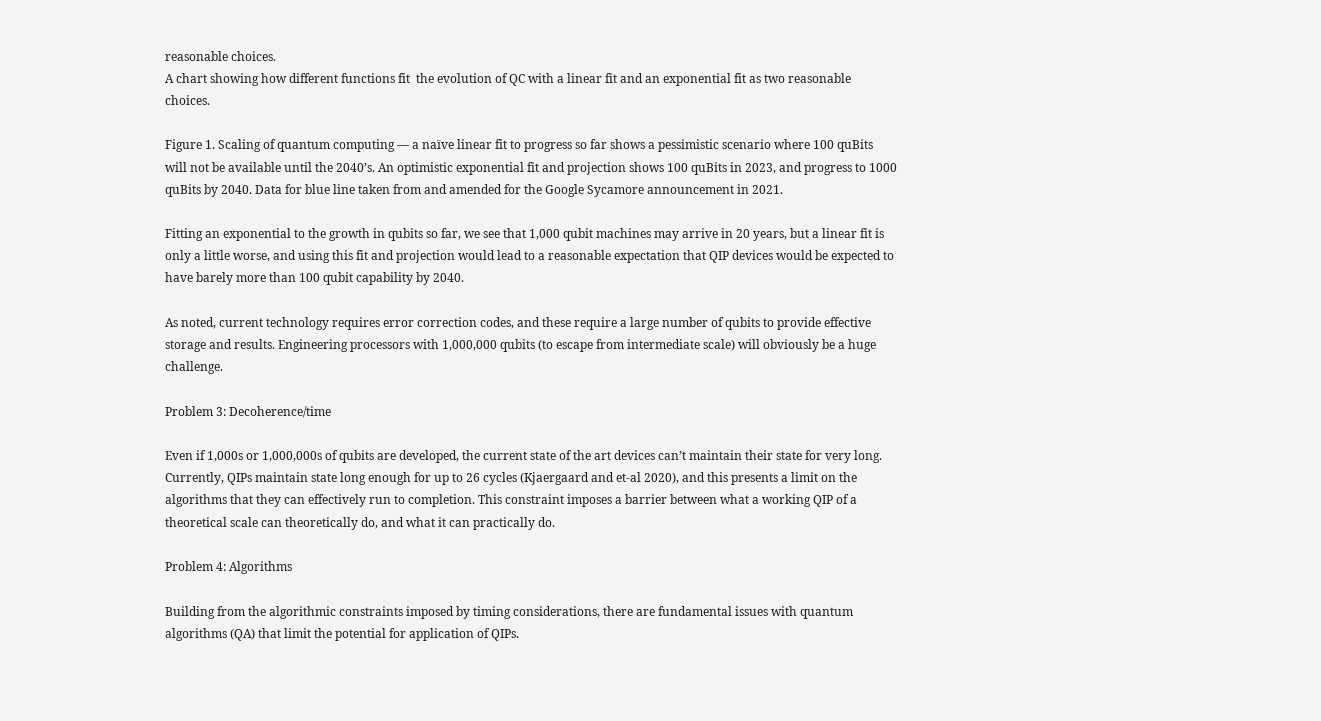reasonable choices.
A chart showing how different functions fit  the evolution of QC with a linear fit and an exponential fit as two reasonable choices.

Figure 1. Scaling of quantum computing — a naïve linear fit to progress so far shows a pessimistic scenario where 100 quBits will not be available until the 2040’s. An optimistic exponential fit and projection shows 100 quBits in 2023, and progress to 1000 quBits by 2040. Data for blue line taken from and amended for the Google Sycamore announcement in 2021.

Fitting an exponential to the growth in qubits so far, we see that 1,000 qubit machines may arrive in 20 years, but a linear fit is only a little worse, and using this fit and projection would lead to a reasonable expectation that QIP devices would be expected to have barely more than 100 qubit capability by 2040.

As noted, current technology requires error correction codes, and these require a large number of qubits to provide effective storage and results. Engineering processors with 1,000,000 qubits (to escape from intermediate scale) will obviously be a huge challenge.

Problem 3: Decoherence/time

Even if 1,000s or 1,000,000s of qubits are developed, the current state of the art devices can’t maintain their state for very long. Currently, QIPs maintain state long enough for up to 26 cycles (Kjaergaard and et-al 2020), and this presents a limit on the algorithms that they can effectively run to completion. This constraint imposes a barrier between what a working QIP of a theoretical scale can theoretically do, and what it can practically do.

Problem 4: Algorithms

Building from the algorithmic constraints imposed by timing considerations, there are fundamental issues with quantum algorithms (QA) that limit the potential for application of QIPs.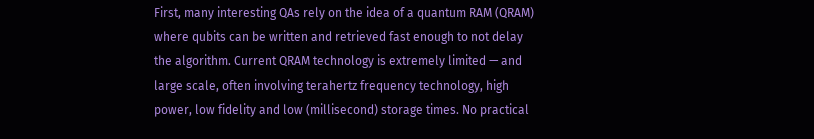First, many interesting QAs rely on the idea of a quantum RAM (QRAM) where qubits can be written and retrieved fast enough to not delay the algorithm. Current QRAM technology is extremely limited — and large scale, often involving terahertz frequency technology, high power, low fidelity and low (millisecond) storage times. No practical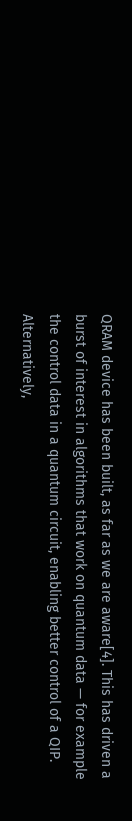QRAM device has been built, as far as we are aware[4]. This has driven a burst of interest in algorithms that work on quantum data — for example the control data in a quantum circuit, enabling better control of a QIP. Alternatively,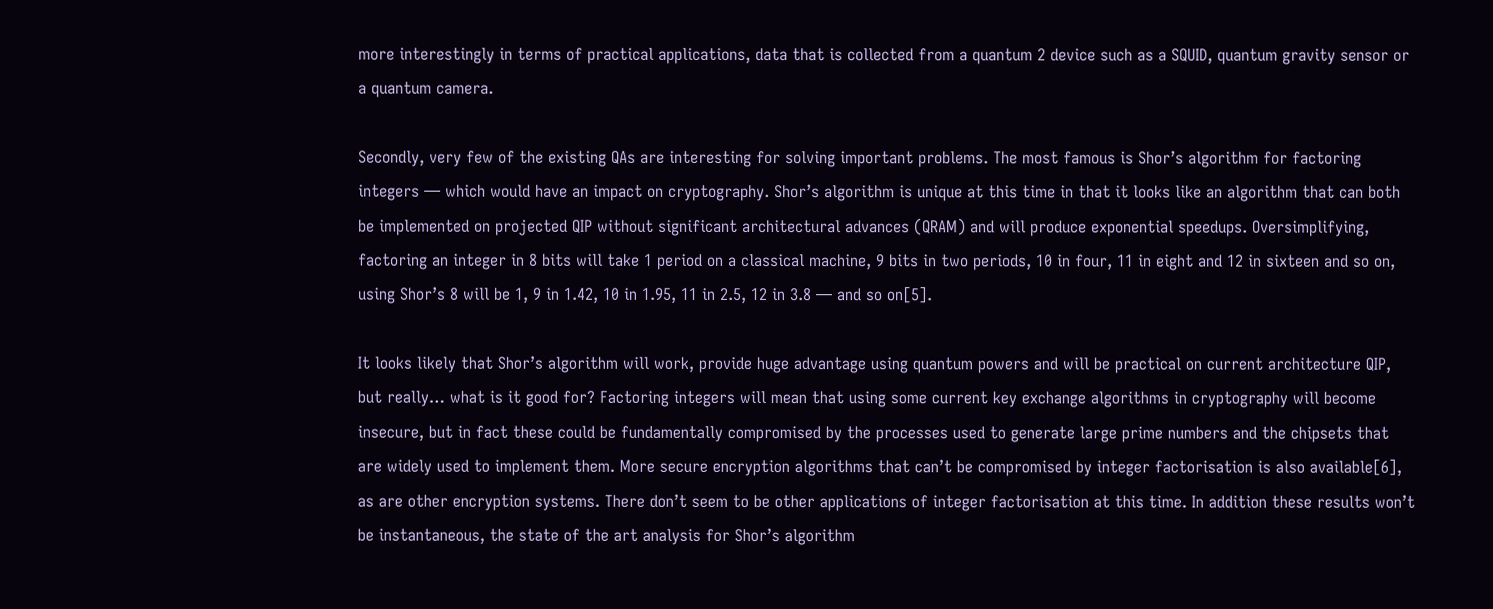more interestingly in terms of practical applications, data that is collected from a quantum 2 device such as a SQUID, quantum gravity sensor or a quantum camera.

Secondly, very few of the existing QAs are interesting for solving important problems. The most famous is Shor’s algorithm for factoring integers — which would have an impact on cryptography. Shor’s algorithm is unique at this time in that it looks like an algorithm that can both be implemented on projected QIP without significant architectural advances (QRAM) and will produce exponential speedups. Oversimplifying, factoring an integer in 8 bits will take 1 period on a classical machine, 9 bits in two periods, 10 in four, 11 in eight and 12 in sixteen and so on, using Shor’s 8 will be 1, 9 in 1.42, 10 in 1.95, 11 in 2.5, 12 in 3.8 — and so on[5].

It looks likely that Shor’s algorithm will work, provide huge advantage using quantum powers and will be practical on current architecture QIP, but really… what is it good for? Factoring integers will mean that using some current key exchange algorithms in cryptography will become insecure, but in fact these could be fundamentally compromised by the processes used to generate large prime numbers and the chipsets that are widely used to implement them. More secure encryption algorithms that can’t be compromised by integer factorisation is also available[6], as are other encryption systems. There don’t seem to be other applications of integer factorisation at this time. In addition these results won’t be instantaneous, the state of the art analysis for Shor’s algorithm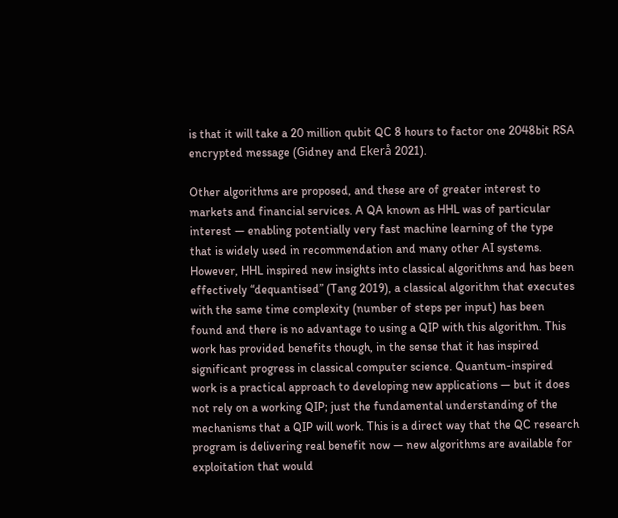is that it will take a 20 million qubit QC 8 hours to factor one 2048bit RSA encrypted message (Gidney and Ekerå 2021).

Other algorithms are proposed, and these are of greater interest to markets and financial services. A QA known as HHL was of particular interest — enabling potentially very fast machine learning of the type that is widely used in recommendation and many other AI systems. However, HHL inspired new insights into classical algorithms and has been effectively “dequantised” (Tang 2019), a classical algorithm that executes with the same time complexity (number of steps per input) has been found and there is no advantage to using a QIP with this algorithm. This work has provided benefits though, in the sense that it has inspired significant progress in classical computer science. Quantum-inspired work is a practical approach to developing new applications — but it does not rely on a working QIP; just the fundamental understanding of the mechanisms that a QIP will work. This is a direct way that the QC research program is delivering real benefit now — new algorithms are available for exploitation that would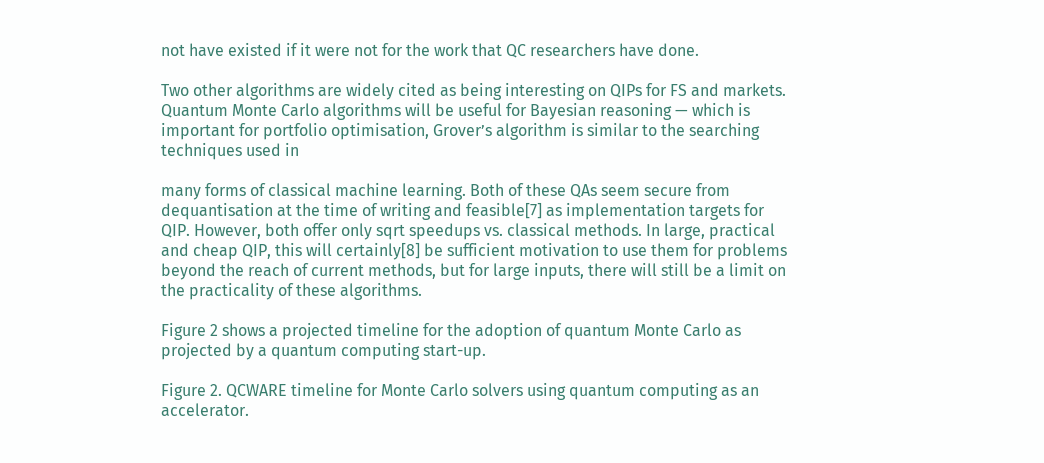not have existed if it were not for the work that QC researchers have done.

Two other algorithms are widely cited as being interesting on QIPs for FS and markets. Quantum Monte Carlo algorithms will be useful for Bayesian reasoning — which is important for portfolio optimisation, Grover’s algorithm is similar to the searching techniques used in

many forms of classical machine learning. Both of these QAs seem secure from dequantisation at the time of writing and feasible[7] as implementation targets for QIP. However, both offer only sqrt speedups vs. classical methods. In large, practical and cheap QIP, this will certainly[8] be sufficient motivation to use them for problems beyond the reach of current methods, but for large inputs, there will still be a limit on the practicality of these algorithms.

Figure 2 shows a projected timeline for the adoption of quantum Monte Carlo as projected by a quantum computing start-up.

Figure 2. QCWARE timeline for Monte Carlo solvers using quantum computing as an accelerator.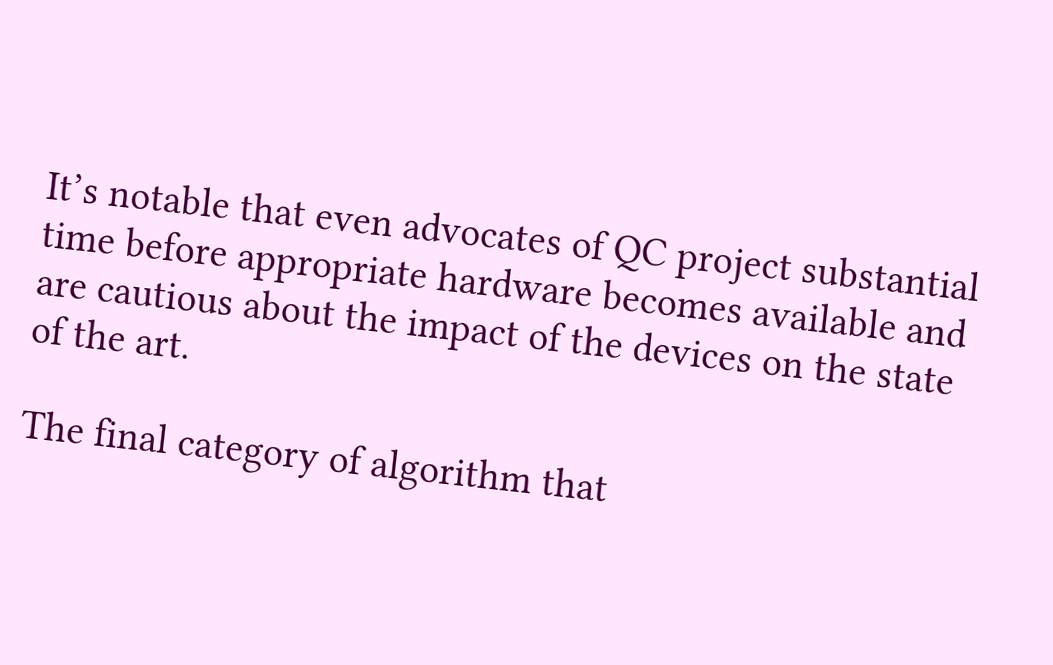It’s notable that even advocates of QC project substantial time before appropriate hardware becomes available and are cautious about the impact of the devices on the state of the art.

The final category of algorithm that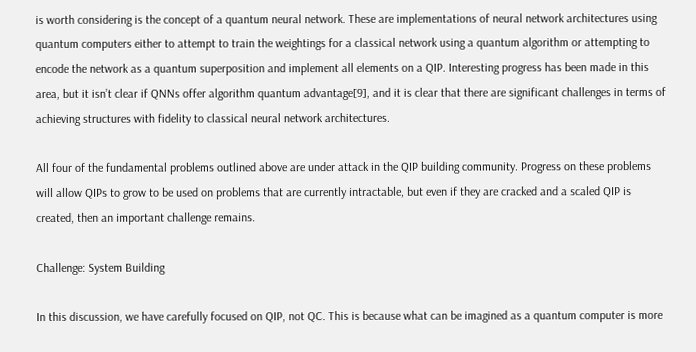is worth considering is the concept of a quantum neural network. These are implementations of neural network architectures using quantum computers either to attempt to train the weightings for a classical network using a quantum algorithm or attempting to encode the network as a quantum superposition and implement all elements on a QIP. Interesting progress has been made in this area, but it isn’t clear if QNNs offer algorithm quantum advantage[9], and it is clear that there are significant challenges in terms of achieving structures with fidelity to classical neural network architectures.

All four of the fundamental problems outlined above are under attack in the QIP building community. Progress on these problems will allow QIPs to grow to be used on problems that are currently intractable, but even if they are cracked and a scaled QIP is created, then an important challenge remains.

Challenge: System Building

In this discussion, we have carefully focused on QIP, not QC. This is because what can be imagined as a quantum computer is more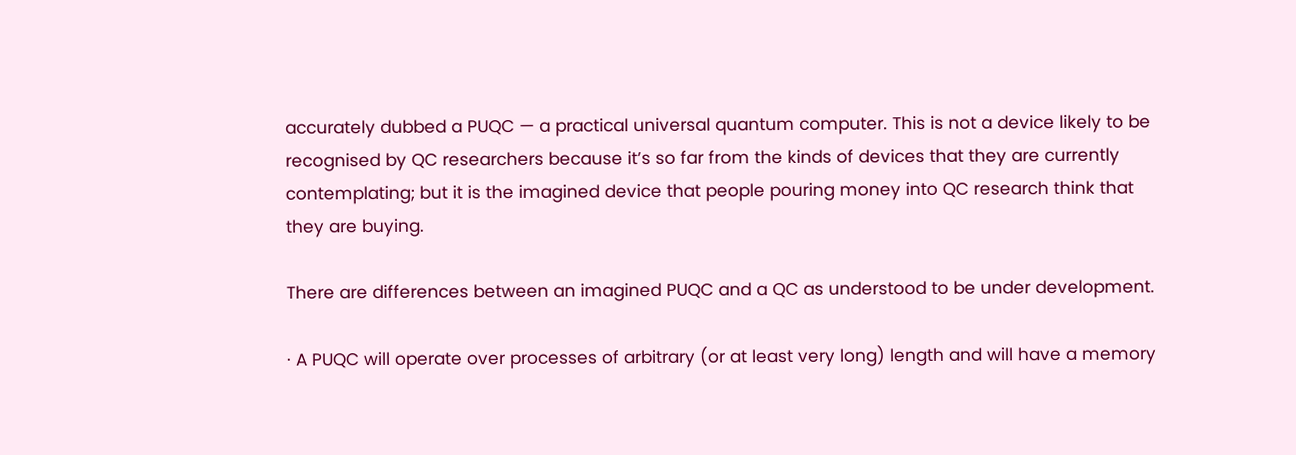accurately dubbed a PUQC — a practical universal quantum computer. This is not a device likely to be recognised by QC researchers because it’s so far from the kinds of devices that they are currently contemplating; but it is the imagined device that people pouring money into QC research think that they are buying.

There are differences between an imagined PUQC and a QC as understood to be under development.

· A PUQC will operate over processes of arbitrary (or at least very long) length and will have a memory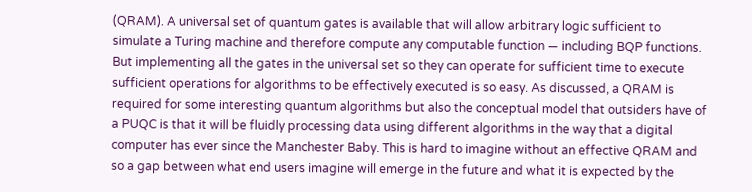(QRAM). A universal set of quantum gates is available that will allow arbitrary logic sufficient to simulate a Turing machine and therefore compute any computable function — including BQP functions. But implementing all the gates in the universal set so they can operate for sufficient time to execute sufficient operations for algorithms to be effectively executed is so easy. As discussed, a QRAM is required for some interesting quantum algorithms but also the conceptual model that outsiders have of a PUQC is that it will be fluidly processing data using different algorithms in the way that a digital computer has ever since the Manchester Baby. This is hard to imagine without an effective QRAM and so a gap between what end users imagine will emerge in the future and what it is expected by the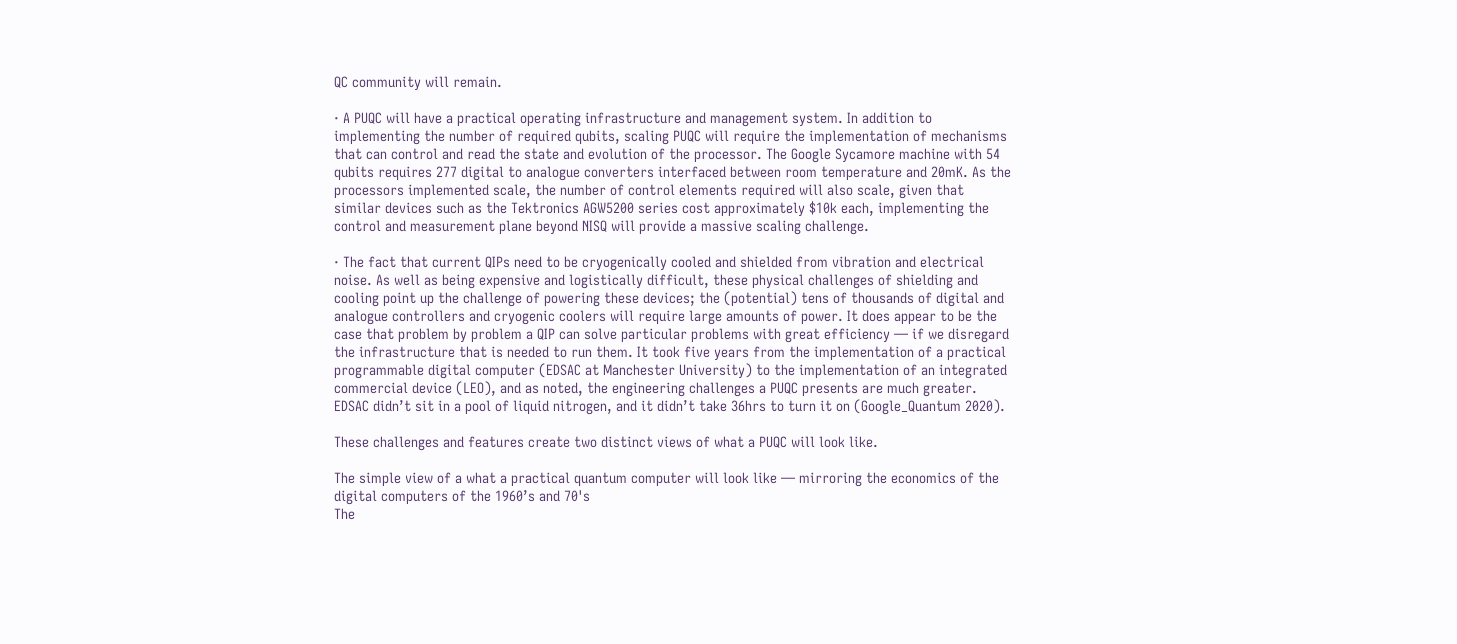QC community will remain.

· A PUQC will have a practical operating infrastructure and management system. In addition to implementing the number of required qubits, scaling PUQC will require the implementation of mechanisms that can control and read the state and evolution of the processor. The Google Sycamore machine with 54 qubits requires 277 digital to analogue converters interfaced between room temperature and 20mK. As the processors implemented scale, the number of control elements required will also scale, given that similar devices such as the Tektronics AGW5200 series cost approximately $10k each, implementing the control and measurement plane beyond NISQ will provide a massive scaling challenge.

· The fact that current QIPs need to be cryogenically cooled and shielded from vibration and electrical noise. As well as being expensive and logistically difficult, these physical challenges of shielding and cooling point up the challenge of powering these devices; the (potential) tens of thousands of digital and analogue controllers and cryogenic coolers will require large amounts of power. It does appear to be the case that problem by problem a QIP can solve particular problems with great efficiency — if we disregard the infrastructure that is needed to run them. It took five years from the implementation of a practical programmable digital computer (EDSAC at Manchester University) to the implementation of an integrated commercial device (LEO), and as noted, the engineering challenges a PUQC presents are much greater. EDSAC didn’t sit in a pool of liquid nitrogen, and it didn’t take 36hrs to turn it on (Google_Quantum 2020).

These challenges and features create two distinct views of what a PUQC will look like.

The simple view of a what a practical quantum computer will look like — mirroring the economics of the digital computers of the 1960’s and 70's
The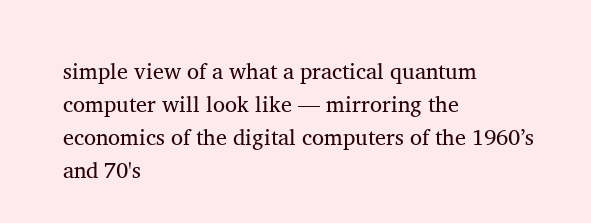simple view of a what a practical quantum computer will look like — mirroring the economics of the digital computers of the 1960’s and 70's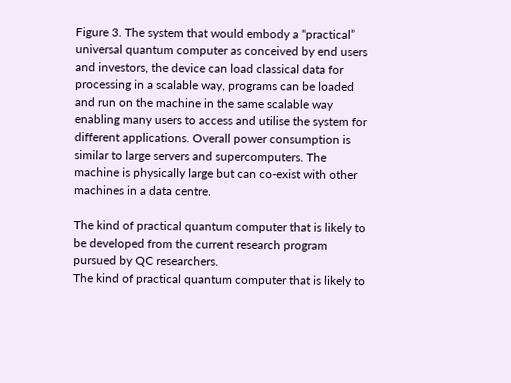Figure 3. The system that would embody a “practical” universal quantum computer as conceived by end users and investors, the device can load classical data for processing in a scalable way, programs can be loaded and run on the machine in the same scalable way enabling many users to access and utilise the system for different applications. Overall power consumption is similar to large servers and supercomputers. The machine is physically large but can co-exist with other machines in a data centre.

The kind of practical quantum computer that is likely to be developed from the current research program pursued by QC researchers.
The kind of practical quantum computer that is likely to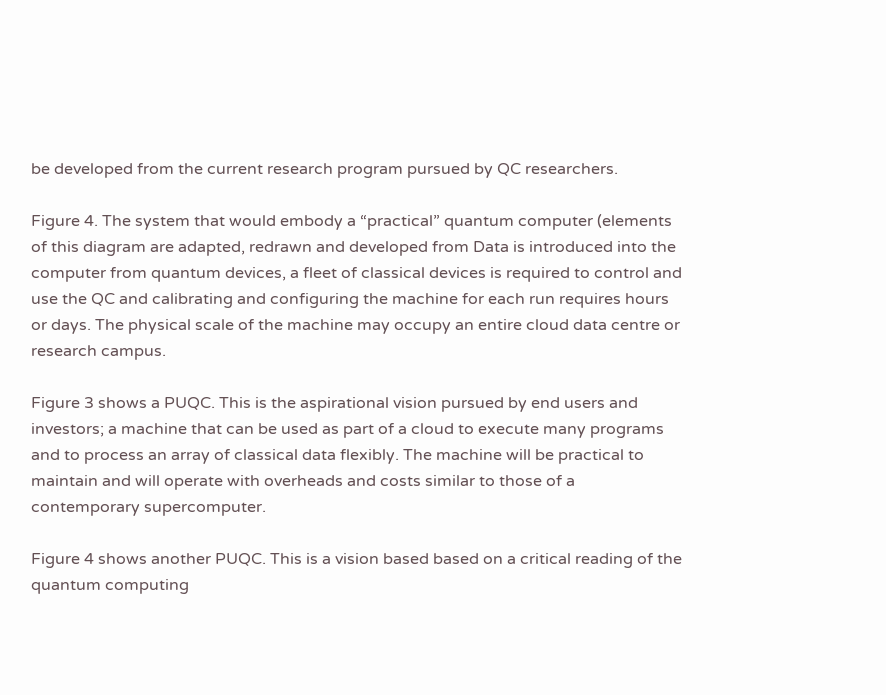be developed from the current research program pursued by QC researchers.

Figure 4. The system that would embody a “practical” quantum computer (elements of this diagram are adapted, redrawn and developed from Data is introduced into the computer from quantum devices, a fleet of classical devices is required to control and use the QC and calibrating and configuring the machine for each run requires hours or days. The physical scale of the machine may occupy an entire cloud data centre or research campus.

Figure 3 shows a PUQC. This is the aspirational vision pursued by end users and investors; a machine that can be used as part of a cloud to execute many programs and to process an array of classical data flexibly. The machine will be practical to maintain and will operate with overheads and costs similar to those of a contemporary supercomputer.

Figure 4 shows another PUQC. This is a vision based based on a critical reading of the quantum computing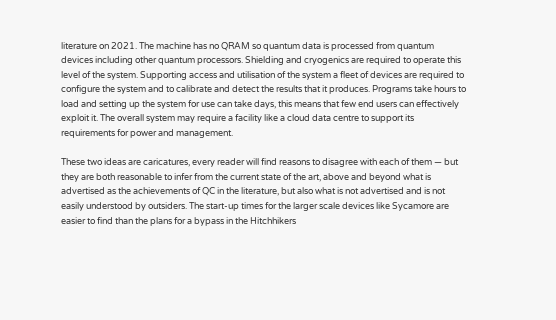literature on 2021. The machine has no QRAM so quantum data is processed from quantum devices including other quantum processors. Shielding and cryogenics are required to operate this level of the system. Supporting access and utilisation of the system a fleet of devices are required to configure the system and to calibrate and detect the results that it produces. Programs take hours to load and setting up the system for use can take days, this means that few end users can effectively exploit it. The overall system may require a facility like a cloud data centre to support its requirements for power and management.

These two ideas are caricatures, every reader will find reasons to disagree with each of them — but they are both reasonable to infer from the current state of the art, above and beyond what is advertised as the achievements of QC in the literature, but also what is not advertised and is not easily understood by outsiders. The start-up times for the larger scale devices like Sycamore are easier to find than the plans for a bypass in the Hitchhikers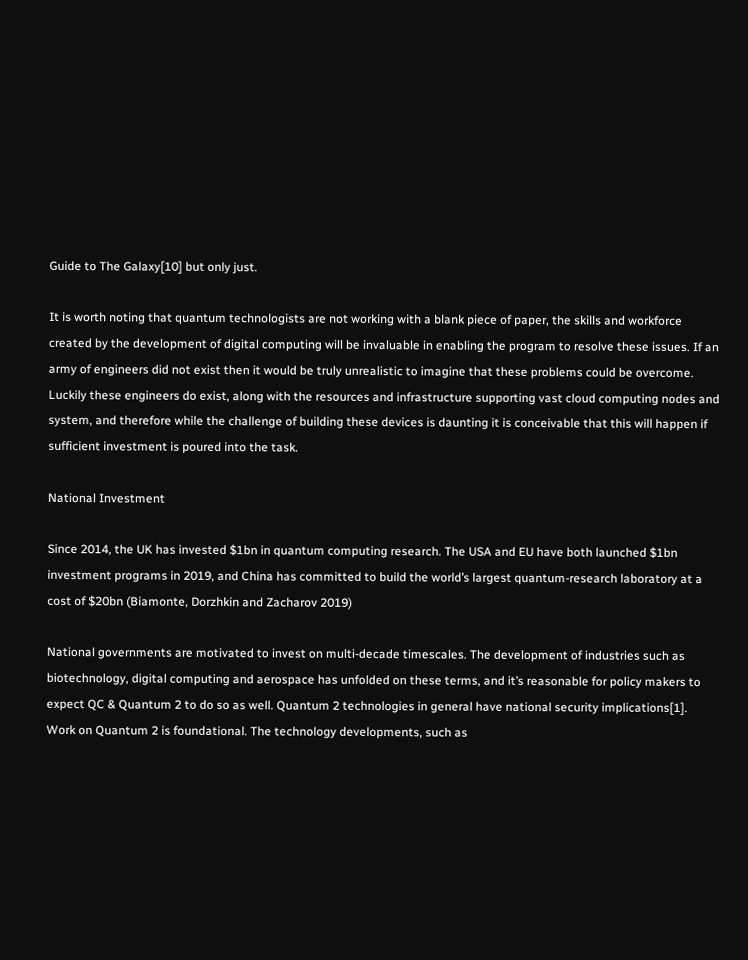Guide to The Galaxy[10] but only just.

It is worth noting that quantum technologists are not working with a blank piece of paper, the skills and workforce created by the development of digital computing will be invaluable in enabling the program to resolve these issues. If an army of engineers did not exist then it would be truly unrealistic to imagine that these problems could be overcome. Luckily these engineers do exist, along with the resources and infrastructure supporting vast cloud computing nodes and system, and therefore while the challenge of building these devices is daunting it is conceivable that this will happen if sufficient investment is poured into the task.

National Investment

Since 2014, the UK has invested $1bn in quantum computing research. The USA and EU have both launched $1bn investment programs in 2019, and China has committed to build the world’s largest quantum-research laboratory at a cost of $20bn (Biamonte, Dorzhkin and Zacharov 2019)

National governments are motivated to invest on multi-decade timescales. The development of industries such as biotechnology, digital computing and aerospace has unfolded on these terms, and it’s reasonable for policy makers to expect QC & Quantum 2 to do so as well. Quantum 2 technologies in general have national security implications[1]. Work on Quantum 2 is foundational. The technology developments, such as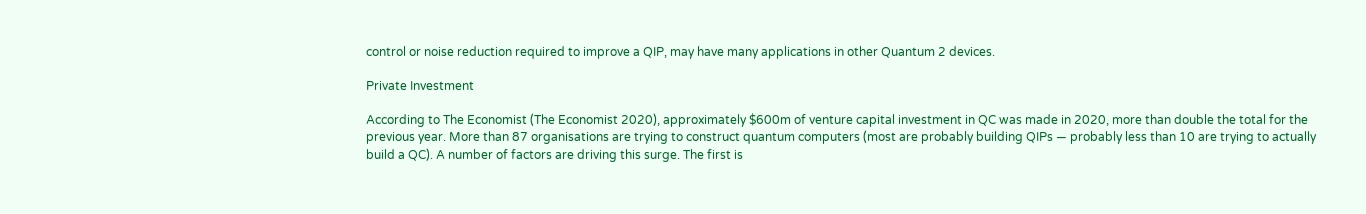control or noise reduction required to improve a QIP, may have many applications in other Quantum 2 devices.

Private Investment

According to The Economist (The Economist 2020), approximately $600m of venture capital investment in QC was made in 2020, more than double the total for the previous year. More than 87 organisations are trying to construct quantum computers (most are probably building QIPs — probably less than 10 are trying to actually build a QC). A number of factors are driving this surge. The first is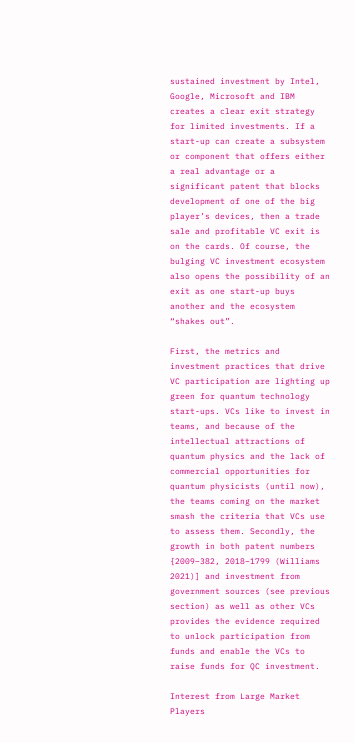sustained investment by Intel, Google, Microsoft and IBM creates a clear exit strategy for limited investments. If a start-up can create a subsystem or component that offers either a real advantage or a significant patent that blocks development of one of the big player’s devices, then a trade sale and profitable VC exit is on the cards. Of course, the bulging VC investment ecosystem also opens the possibility of an exit as one start-up buys another and the ecosystem “shakes out”.

First, the metrics and investment practices that drive VC participation are lighting up green for quantum technology start-ups. VCs like to invest in teams, and because of the intellectual attractions of quantum physics and the lack of commercial opportunities for quantum physicists (until now), the teams coming on the market smash the criteria that VCs use to assess them. Secondly, the growth in both patent numbers {2009–382, 2018–1799 (Williams 2021)] and investment from government sources (see previous section) as well as other VCs provides the evidence required to unlock participation from funds and enable the VCs to raise funds for QC investment.

Interest from Large Market Players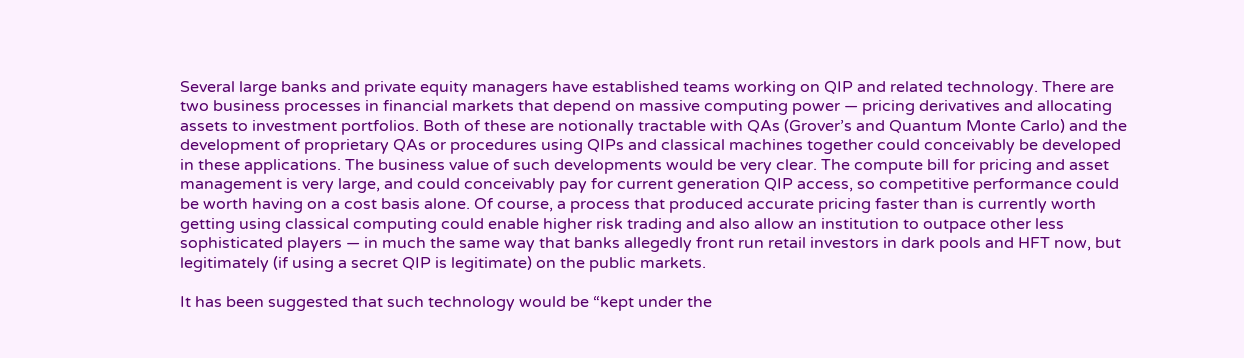Several large banks and private equity managers have established teams working on QIP and related technology. There are two business processes in financial markets that depend on massive computing power — pricing derivatives and allocating assets to investment portfolios. Both of these are notionally tractable with QAs (Grover’s and Quantum Monte Carlo) and the development of proprietary QAs or procedures using QIPs and classical machines together could conceivably be developed in these applications. The business value of such developments would be very clear. The compute bill for pricing and asset management is very large, and could conceivably pay for current generation QIP access, so competitive performance could be worth having on a cost basis alone. Of course, a process that produced accurate pricing faster than is currently worth getting using classical computing could enable higher risk trading and also allow an institution to outpace other less sophisticated players — in much the same way that banks allegedly front run retail investors in dark pools and HFT now, but legitimately (if using a secret QIP is legitimate) on the public markets.

It has been suggested that such technology would be “kept under the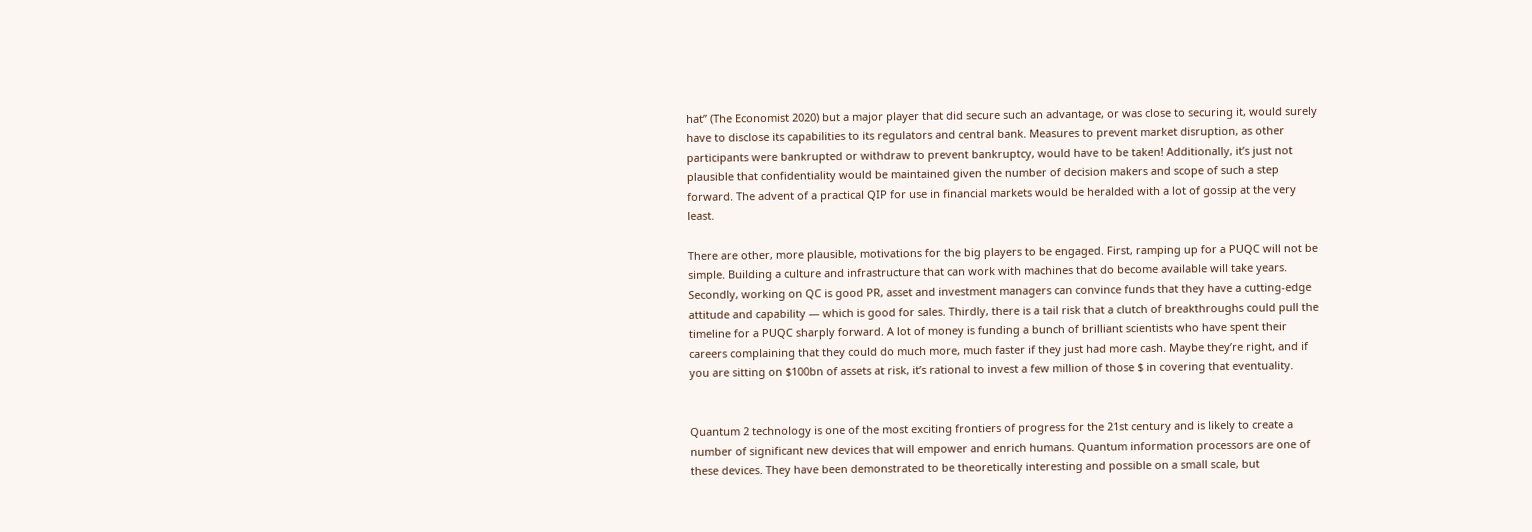hat” (The Economist 2020) but a major player that did secure such an advantage, or was close to securing it, would surely have to disclose its capabilities to its regulators and central bank. Measures to prevent market disruption, as other participants were bankrupted or withdraw to prevent bankruptcy, would have to be taken! Additionally, it’s just not plausible that confidentiality would be maintained given the number of decision makers and scope of such a step forward. The advent of a practical QIP for use in financial markets would be heralded with a lot of gossip at the very least.

There are other, more plausible, motivations for the big players to be engaged. First, ramping up for a PUQC will not be simple. Building a culture and infrastructure that can work with machines that do become available will take years. Secondly, working on QC is good PR, asset and investment managers can convince funds that they have a cutting-edge attitude and capability — which is good for sales. Thirdly, there is a tail risk that a clutch of breakthroughs could pull the timeline for a PUQC sharply forward. A lot of money is funding a bunch of brilliant scientists who have spent their careers complaining that they could do much more, much faster if they just had more cash. Maybe they’re right, and if you are sitting on $100bn of assets at risk, it’s rational to invest a few million of those $ in covering that eventuality.


Quantum 2 technology is one of the most exciting frontiers of progress for the 21st century and is likely to create a number of significant new devices that will empower and enrich humans. Quantum information processors are one of these devices. They have been demonstrated to be theoretically interesting and possible on a small scale, but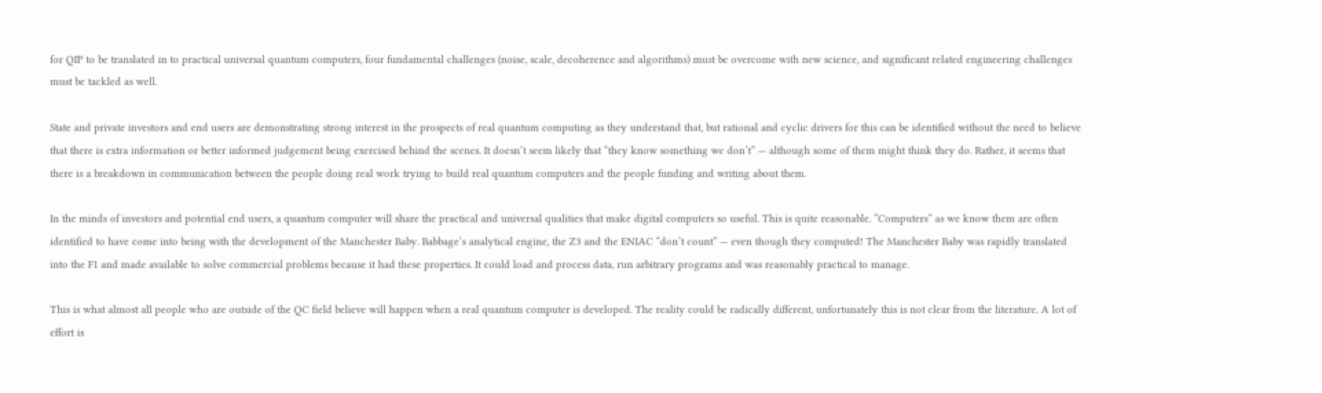for QIP to be translated in to practical universal quantum computers, four fundamental challenges (noise, scale, decoherence and algorithms) must be overcome with new science, and significant related engineering challenges must be tackled as well.

State and private investors and end users are demonstrating strong interest in the prospects of real quantum computing as they understand that, but rational and cyclic drivers for this can be identified without the need to believe that there is extra information or better informed judgement being exercised behind the scenes. It doesn’t seem likely that “they know something we don’t” — although some of them might think they do. Rather, it seems that there is a breakdown in communication between the people doing real work trying to build real quantum computers and the people funding and writing about them.

In the minds of investors and potential end users, a quantum computer will share the practical and universal qualities that make digital computers so useful. This is quite reasonable. “Computers” as we know them are often identified to have come into being with the development of the Manchester Baby. Babbage’s analytical engine, the Z3 and the ENIAC “don’t count” — even though they computed! The Manchester Baby was rapidly translated into the F1 and made available to solve commercial problems because it had these properties. It could load and process data, run arbitrary programs and was reasonably practical to manage.

This is what almost all people who are outside of the QC field believe will happen when a real quantum computer is developed. The reality could be radically different, unfortunately this is not clear from the literature. A lot of effort is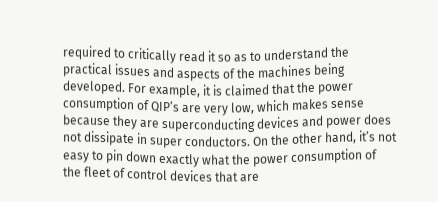required to critically read it so as to understand the practical issues and aspects of the machines being developed. For example, it is claimed that the power consumption of QIP’s are very low, which makes sense because they are superconducting devices and power does not dissipate in super conductors. On the other hand, it’s not easy to pin down exactly what the power consumption of the fleet of control devices that are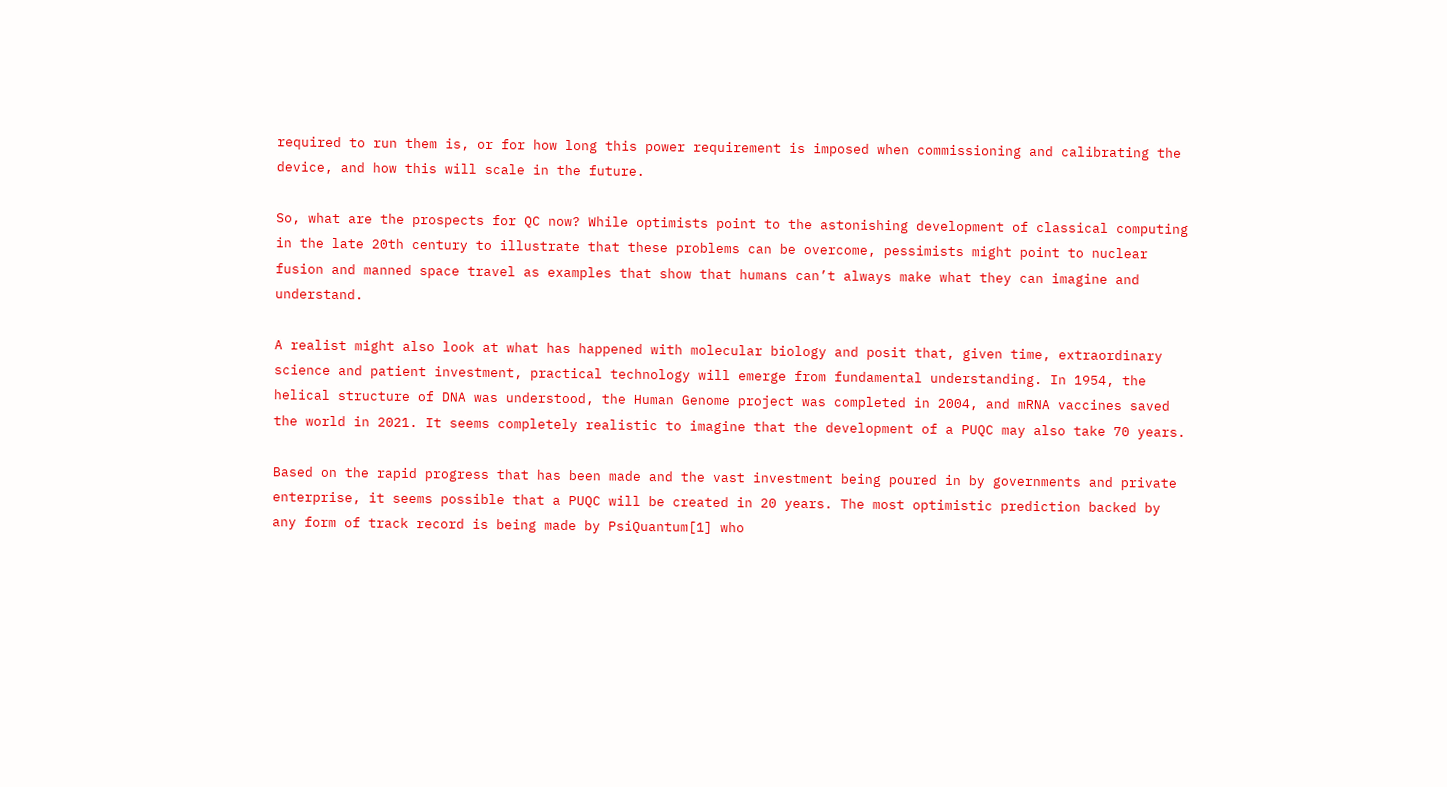required to run them is, or for how long this power requirement is imposed when commissioning and calibrating the device, and how this will scale in the future.

So, what are the prospects for QC now? While optimists point to the astonishing development of classical computing in the late 20th century to illustrate that these problems can be overcome, pessimists might point to nuclear fusion and manned space travel as examples that show that humans can’t always make what they can imagine and understand.

A realist might also look at what has happened with molecular biology and posit that, given time, extraordinary science and patient investment, practical technology will emerge from fundamental understanding. In 1954, the helical structure of DNA was understood, the Human Genome project was completed in 2004, and mRNA vaccines saved the world in 2021. It seems completely realistic to imagine that the development of a PUQC may also take 70 years.

Based on the rapid progress that has been made and the vast investment being poured in by governments and private enterprise, it seems possible that a PUQC will be created in 20 years. The most optimistic prediction backed by any form of track record is being made by PsiQuantum[1] who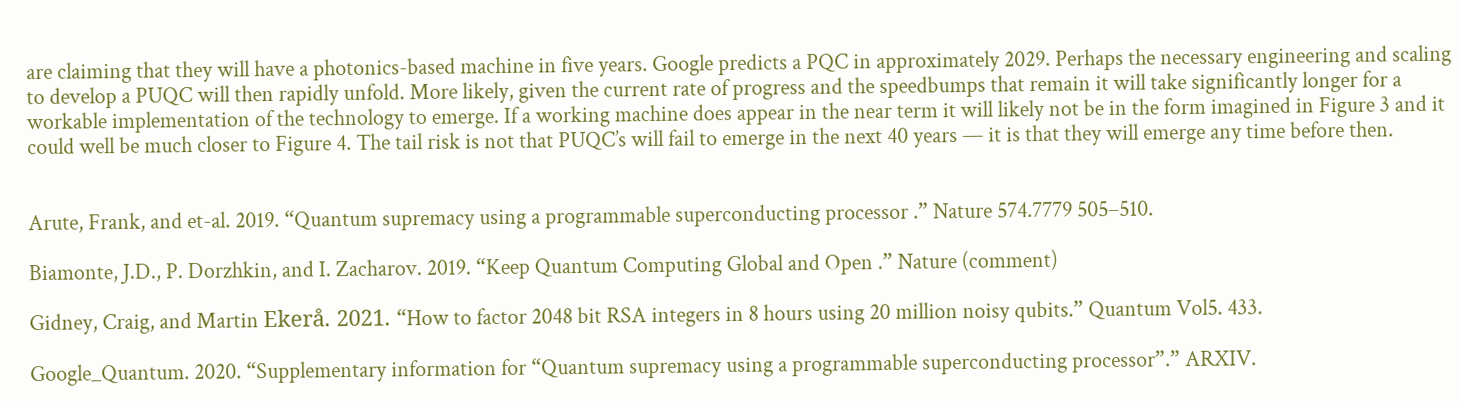are claiming that they will have a photonics-based machine in five years. Google predicts a PQC in approximately 2029. Perhaps the necessary engineering and scaling to develop a PUQC will then rapidly unfold. More likely, given the current rate of progress and the speedbumps that remain it will take significantly longer for a workable implementation of the technology to emerge. If a working machine does appear in the near term it will likely not be in the form imagined in Figure 3 and it could well be much closer to Figure 4. The tail risk is not that PUQC’s will fail to emerge in the next 40 years — it is that they will emerge any time before then.


Arute, Frank, and et-al. 2019. “Quantum supremacy using a programmable superconducting processor .” Nature 574.7779 505–510.

Biamonte, J.D., P. Dorzhkin, and I. Zacharov. 2019. “Keep Quantum Computing Global and Open .” Nature (comment)

Gidney, Craig, and Martin Ekerå. 2021. “How to factor 2048 bit RSA integers in 8 hours using 20 million noisy qubits.” Quantum Vol5. 433.

Google_Quantum. 2020. “Supplementary information for “Quantum supremacy using a programmable superconducting processor”.” ARXIV.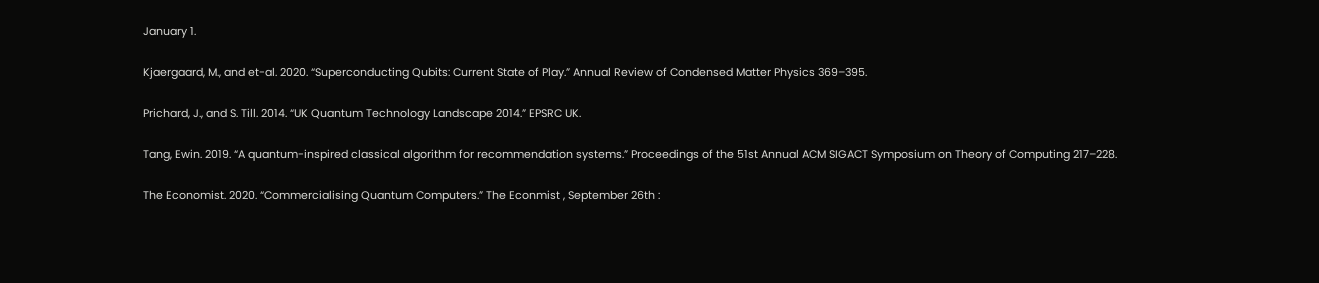January 1.

Kjaergaard, M., and et-al. 2020. “Superconducting Qubits: Current State of Play.” Annual Review of Condensed Matter Physics 369–395.

Prichard, J., and S. Till. 2014. “UK Quantum Technology Landscape 2014.” EPSRC UK.

Tang, Ewin. 2019. “A quantum-inspired classical algorithm for recommendation systems.” Proceedings of the 51st Annual ACM SIGACT Symposium on Theory of Computing 217–228.

The Economist. 2020. “Commercialising Quantum Computers.” The Econmist , September 26th :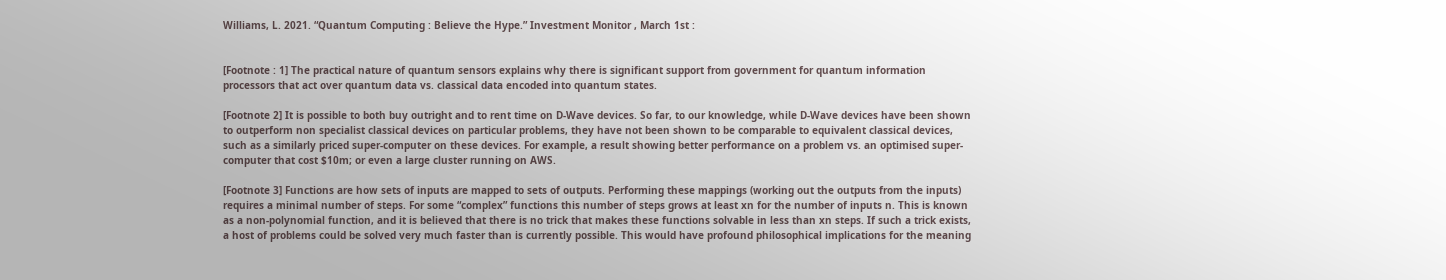Williams, L. 2021. “Quantum Computing : Believe the Hype.” Investment Monitor , March 1st :


[Footnote : 1] The practical nature of quantum sensors explains why there is significant support from government for quantum information processors that act over quantum data vs. classical data encoded into quantum states.

[Footnote 2] It is possible to both buy outright and to rent time on D-Wave devices. So far, to our knowledge, while D-Wave devices have been shown to outperform non specialist classical devices on particular problems, they have not been shown to be comparable to equivalent classical devices, such as a similarly priced super-computer on these devices. For example, a result showing better performance on a problem vs. an optimised super-computer that cost $10m; or even a large cluster running on AWS.

[Footnote 3] Functions are how sets of inputs are mapped to sets of outputs. Performing these mappings (working out the outputs from the inputs) requires a minimal number of steps. For some “complex” functions this number of steps grows at least xn for the number of inputs n. This is known as a non-polynomial function, and it is believed that there is no trick that makes these functions solvable in less than xn steps. If such a trick exists, a host of problems could be solved very much faster than is currently possible. This would have profound philosophical implications for the meaning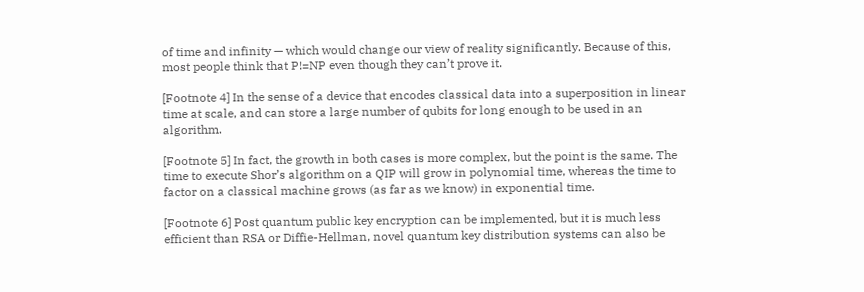of time and infinity — which would change our view of reality significantly. Because of this, most people think that P!=NP even though they can’t prove it.

[Footnote 4] In the sense of a device that encodes classical data into a superposition in linear time at scale, and can store a large number of qubits for long enough to be used in an algorithm.

[Footnote 5] In fact, the growth in both cases is more complex, but the point is the same. The time to execute Shor’s algorithm on a QIP will grow in polynomial time, whereas the time to factor on a classical machine grows (as far as we know) in exponential time.

[Footnote 6] Post quantum public key encryption can be implemented, but it is much less efficient than RSA or Diffie-Hellman, novel quantum key distribution systems can also be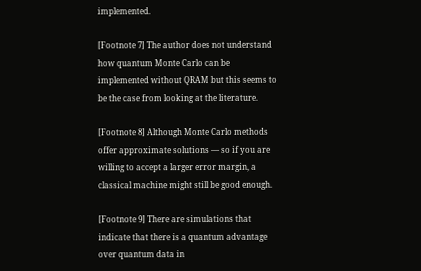implemented.

[Footnote 7] The author does not understand how quantum Monte Carlo can be implemented without QRAM but this seems to be the case from looking at the literature.

[Footnote 8] Although Monte Carlo methods offer approximate solutions — so if you are willing to accept a larger error margin, a classical machine might still be good enough.

[Footnote 9] There are simulations that indicate that there is a quantum advantage over quantum data in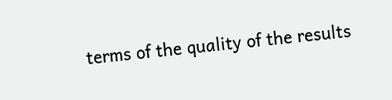terms of the quality of the results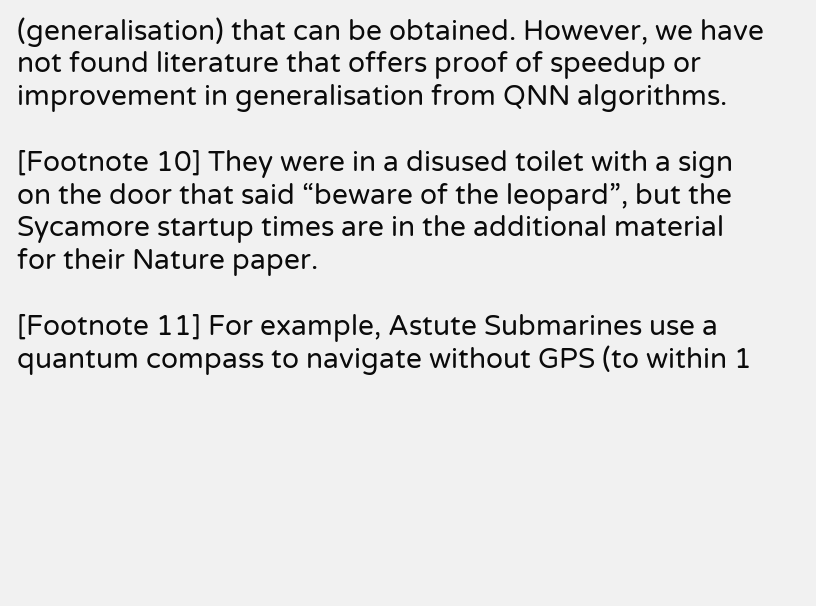(generalisation) that can be obtained. However, we have not found literature that offers proof of speedup or improvement in generalisation from QNN algorithms.

[Footnote 10] They were in a disused toilet with a sign on the door that said “beware of the leopard”, but the Sycamore startup times are in the additional material for their Nature paper.

[Footnote 11] For example, Astute Submarines use a quantum compass to navigate without GPS (to within 1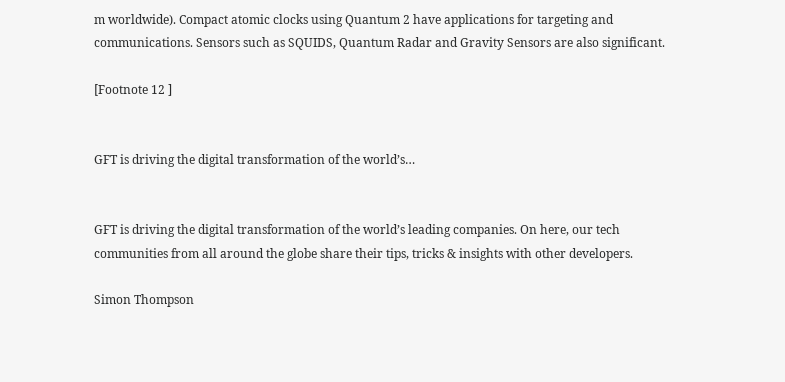m worldwide). Compact atomic clocks using Quantum 2 have applications for targeting and communications. Sensors such as SQUIDS, Quantum Radar and Gravity Sensors are also significant.

[Footnote 12 ]


GFT is driving the digital transformation of the world’s…


GFT is driving the digital transformation of the world’s leading companies. On here, our tech communities from all around the globe share their tips, tricks & insights with other developers.

Simon Thompson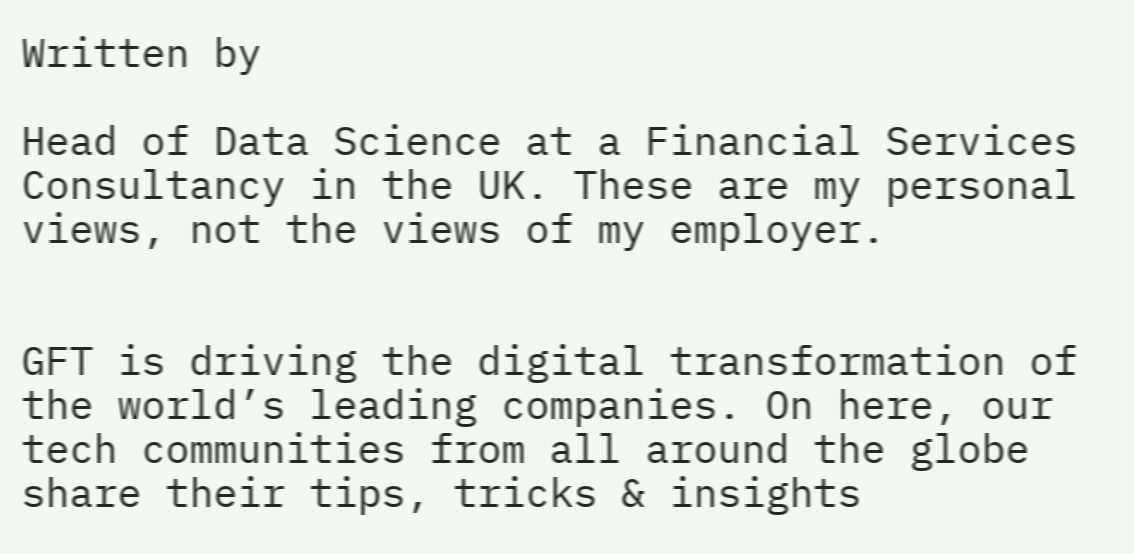Written by

Head of Data Science at a Financial Services Consultancy in the UK. These are my personal views, not the views of my employer.


GFT is driving the digital transformation of the world’s leading companies. On here, our tech communities from all around the globe share their tips, tricks & insights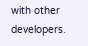with other developers.